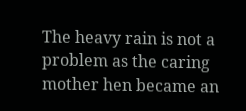The heavy rain is not a problem as the caring mother hen became an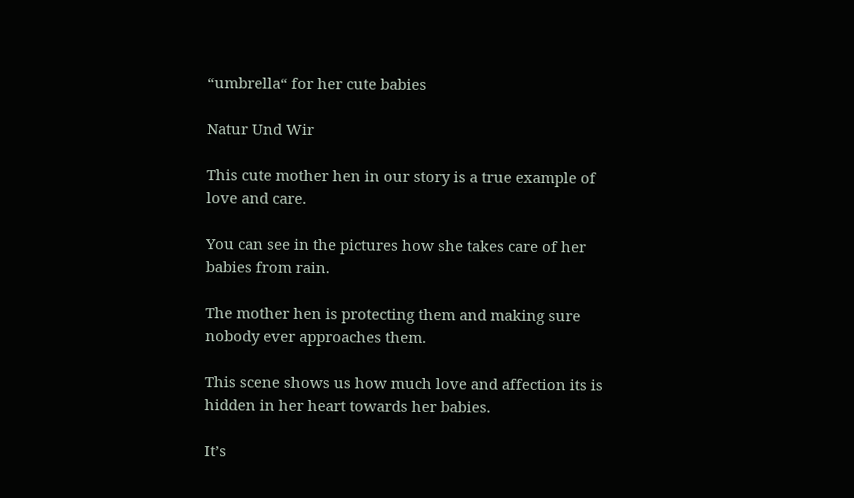“umbrella“ for her cute babies

Natur Und Wir

This cute mother hen in our story is a true example of love and care.

You can see in the pictures how she takes care of her babies from rain.

The mother hen is protecting them and making sure nobody ever approaches them.

This scene shows us how much love and affection its is hidden in her heart towards her babies.

It’s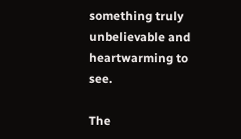something truly unbelievable and heartwarming to see.

The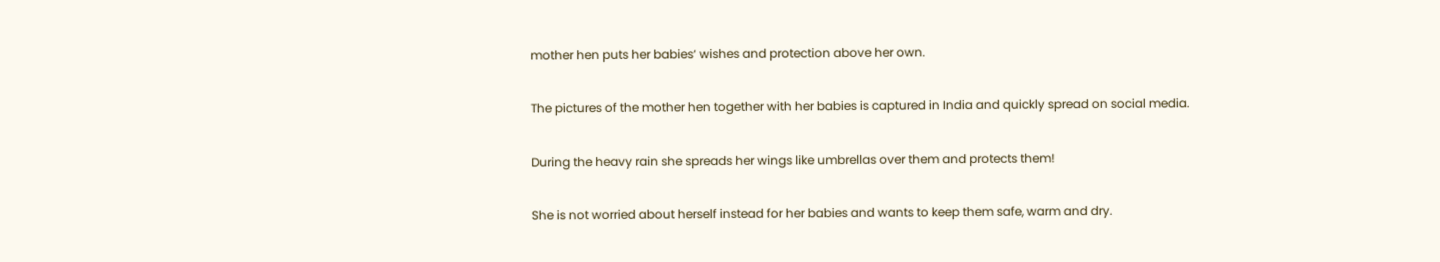mother hen puts her babies‘ wishes and protection above her own.

The pictures of the mother hen together with her babies is captured in India and quickly spread on social media.

During the heavy rain she spreads her wings like umbrellas over them and protects them!

She is not worried about herself instead for her babies and wants to keep them safe, warm and dry.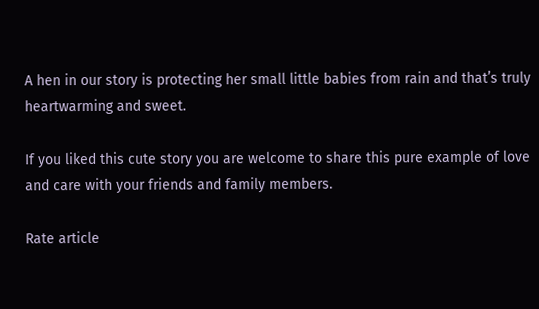A hen in our story is protecting her small little babies from rain and that’s truly heartwarming and sweet.

If you liked this cute story you are welcome to share this pure example of love and care with your friends and family members.

Rate article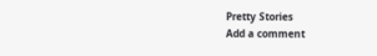Pretty Stories
Add a comment